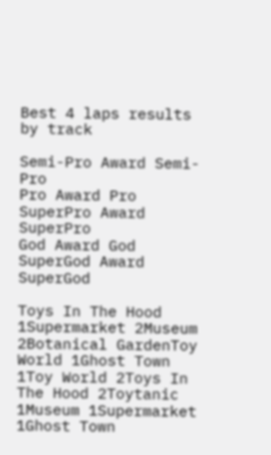Best 4 laps results by track

Semi-Pro Award Semi-Pro
Pro Award Pro
SuperPro Award SuperPro
God Award God
SuperGod Award SuperGod

Toys In The Hood 1Supermarket 2Museum 2Botanical GardenToy World 1Ghost Town 1Toy World 2Toys In The Hood 2Toytanic 1Museum 1Supermarket 1Ghost Town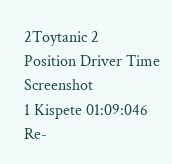2Toytanic 2
Position Driver Time  Screenshot
1 Kispete 01:09:046   Re-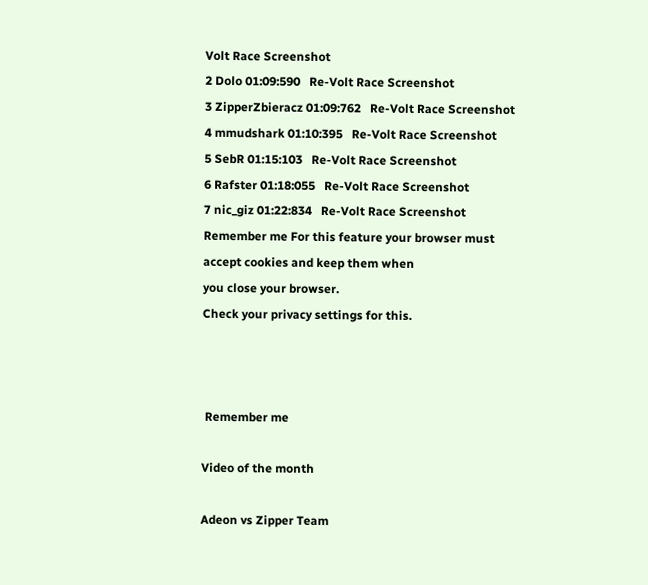Volt Race Screenshot
2 Dolo 01:09:590   Re-Volt Race Screenshot
3 ZipperZbieracz 01:09:762   Re-Volt Race Screenshot
4 mmudshark 01:10:395   Re-Volt Race Screenshot
5 SebR 01:15:103   Re-Volt Race Screenshot
6 Rafster 01:18:055   Re-Volt Race Screenshot
7 nic_giz 01:22:834   Re-Volt Race Screenshot
Remember me For this feature your browser must
accept cookies and keep them when
you close your browser.
Check your privacy settings for this.



 Remember me

Video of the month

Adeon vs Zipper Team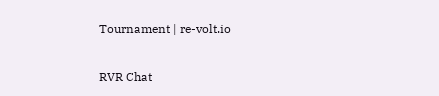Tournament | re-volt.io

RVR Chat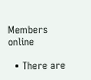Members online

  • There are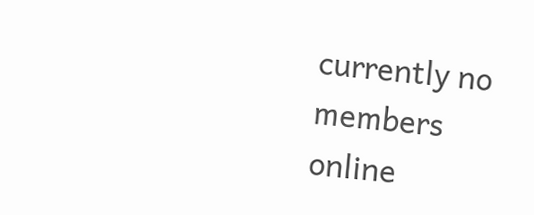currently no members online